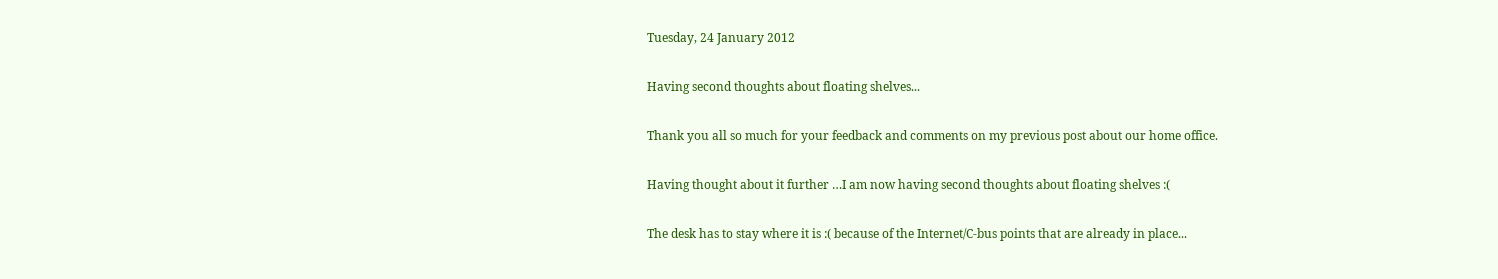Tuesday, 24 January 2012

Having second thoughts about floating shelves...

Thank you all so much for your feedback and comments on my previous post about our home office.

Having thought about it further …I am now having second thoughts about floating shelves :(

The desk has to stay where it is :( because of the Internet/C-bus points that are already in place...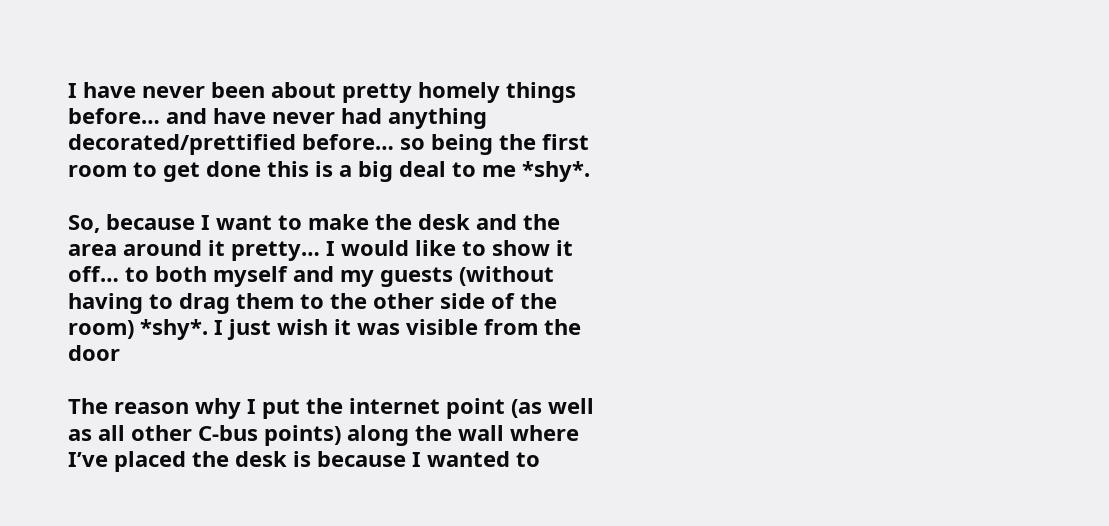I have never been about pretty homely things before… and have never had anything decorated/prettified before… so being the first room to get done this is a big deal to me *shy*.

So, because I want to make the desk and the area around it pretty… I would like to show it off… to both myself and my guests (without having to drag them to the other side of the room) *shy*. I just wish it was visible from the door

The reason why I put the internet point (as well as all other C-bus points) along the wall where I’ve placed the desk is because I wanted to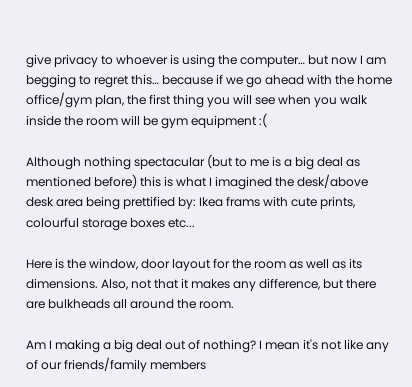give privacy to whoever is using the computer… but now I am begging to regret this… because if we go ahead with the home office/gym plan, the first thing you will see when you walk inside the room will be gym equipment :(

Although nothing spectacular (but to me is a big deal as mentioned before) this is what I imagined the desk/above desk area being prettified by: Ikea frams with cute prints, colourful storage boxes etc...

Here is the window, door layout for the room as well as its dimensions. Also, not that it makes any difference, but there are bulkheads all around the room.

Am I making a big deal out of nothing? I mean it's not like any of our friends/family members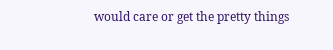would care or get the pretty things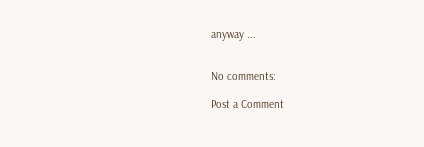anyway ...


No comments:

Post a Comment